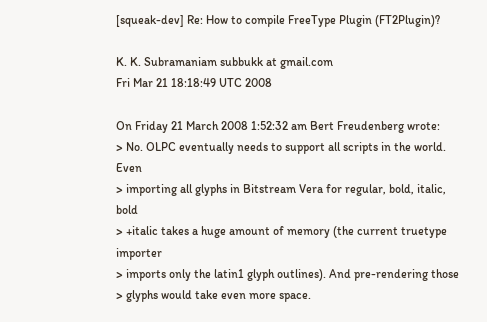[squeak-dev] Re: How to compile FreeType Plugin (FT2Plugin)?

K. K. Subramaniam subbukk at gmail.com
Fri Mar 21 18:18:49 UTC 2008

On Friday 21 March 2008 1:52:32 am Bert Freudenberg wrote:
> No. OLPC eventually needs to support all scripts in the world. Even
> importing all glyphs in Bitstream Vera for regular, bold, italic, bold
> +italic takes a huge amount of memory (the current truetype importer
> imports only the latin1 glyph outlines). And pre-rendering those
> glyphs would take even more space.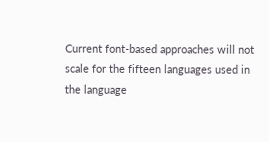Current font-based approaches will not scale for the fifteen languages used in
the language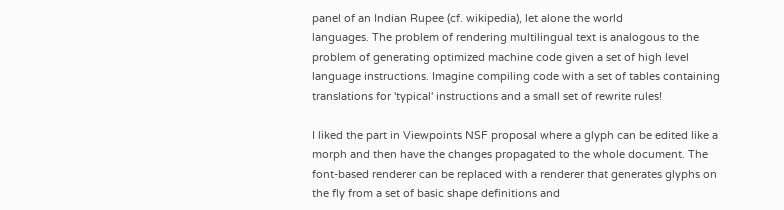panel of an Indian Rupee (cf. wikipedia), let alone the world
languages. The problem of rendering multilingual text is analogous to the
problem of generating optimized machine code given a set of high level
language instructions. Imagine compiling code with a set of tables containing
translations for 'typical' instructions and a small set of rewrite rules!

I liked the part in Viewpoints NSF proposal where a glyph can be edited like a
morph and then have the changes propagated to the whole document. The
font-based renderer can be replaced with a renderer that generates glyphs on
the fly from a set of basic shape definitions and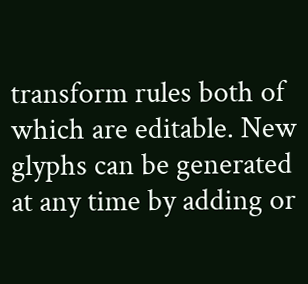transform rules both of
which are editable. New glyphs can be generated at any time by adding or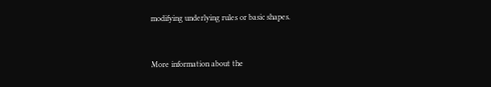modifying underlying rules or basic shapes.


More information about the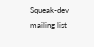Squeak-dev mailing list